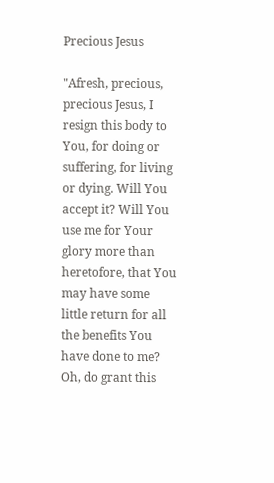Precious Jesus

"Afresh, precious, precious Jesus, I resign this body to You, for doing or suffering, for living or dying. Will You accept it? Will You use me for Your glory more than heretofore, that You may have some little return for all the benefits You have done to me? Oh, do grant this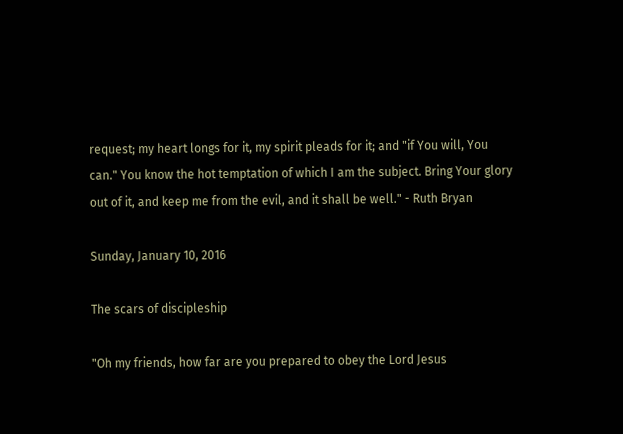request; my heart longs for it, my spirit pleads for it; and "if You will, You can." You know the hot temptation of which I am the subject. Bring Your glory out of it, and keep me from the evil, and it shall be well." - Ruth Bryan

Sunday, January 10, 2016

The scars of discipleship

"Oh my friends, how far are you prepared to obey the Lord Jesus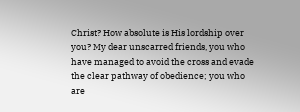Christ? How absolute is His lordship over you? My dear unscarred friends, you who have managed to avoid the cross and evade the clear pathway of obedience; you who are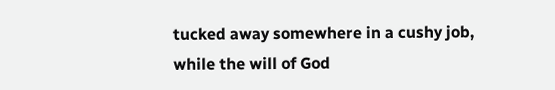tucked away somewhere in a cushy job, while the will of God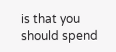is that you should spend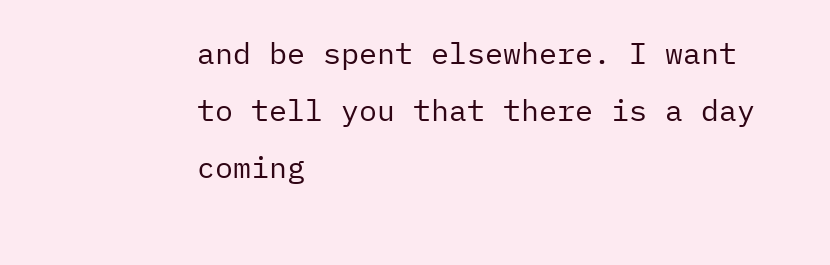and be spent elsewhere. I want to tell you that there is a day coming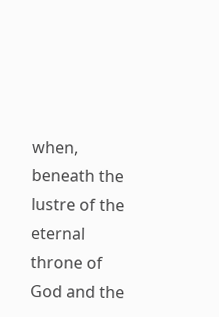when, beneath the lustre of the eternal throne of God and the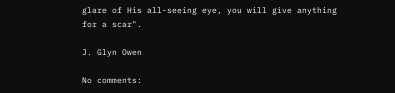glare of His all-seeing eye, you will give anything for a scar".

J. Glyn Owen

No comments: